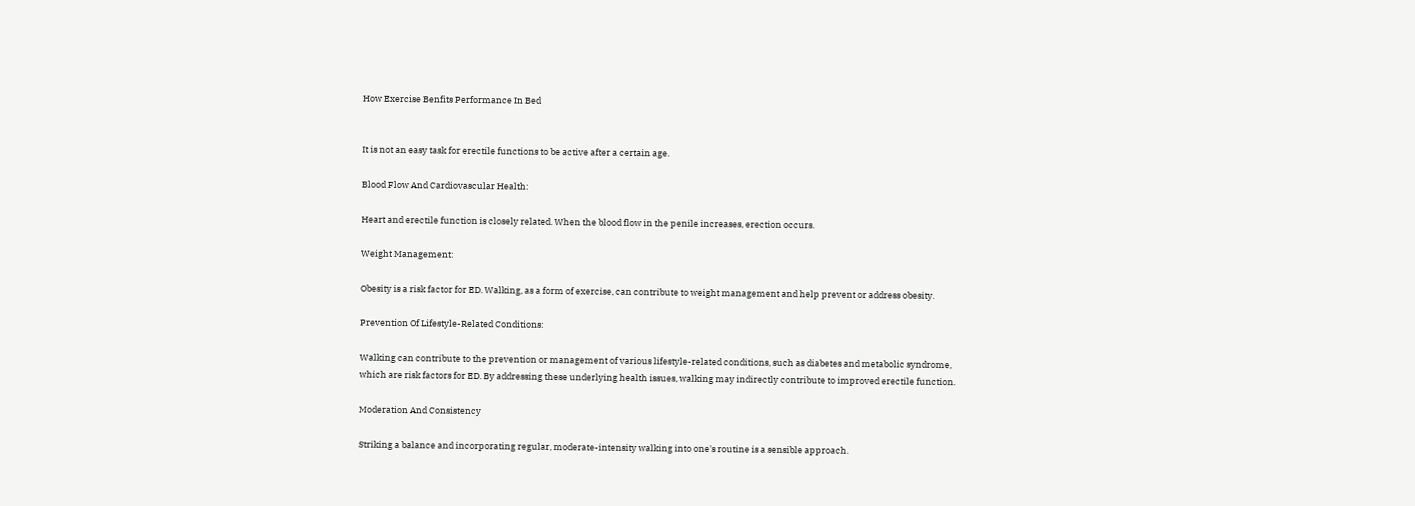How Exercise Benfits Performance In Bed


It is not an easy task for erectile functions to be active after a certain age.

Blood Flow And Cardiovascular Health:

Heart and erectile function is closely related. When the blood flow in the penile increases, erection occurs.

Weight Management:

Obesity is a risk factor for ED. Walking, as a form of exercise, can contribute to weight management and help prevent or address obesity.

Prevention Of Lifestyle-Related Conditions:

Walking can contribute to the prevention or management of various lifestyle-related conditions, such as diabetes and metabolic syndrome, which are risk factors for ED. By addressing these underlying health issues, walking may indirectly contribute to improved erectile function.

Moderation And Consistency

Striking a balance and incorporating regular, moderate-intensity walking into one's routine is a sensible approach.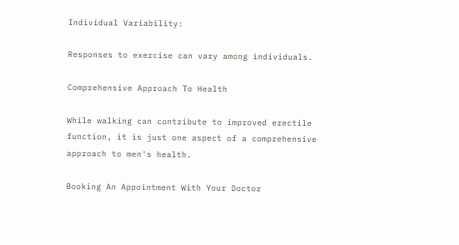Individual Variability:

Responses to exercise can vary among individuals.

Comprehensive Approach To Health

While walking can contribute to improved erectile function, it is just one aspect of a comprehensive approach to men's health.

Booking An Appointment With Your Doctor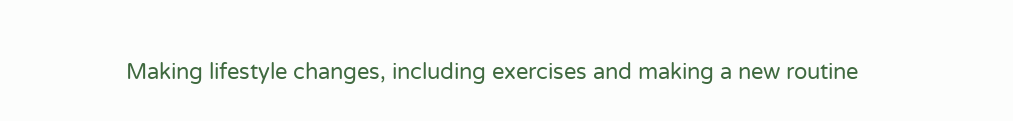Making lifestyle changes, including exercises and making a new routine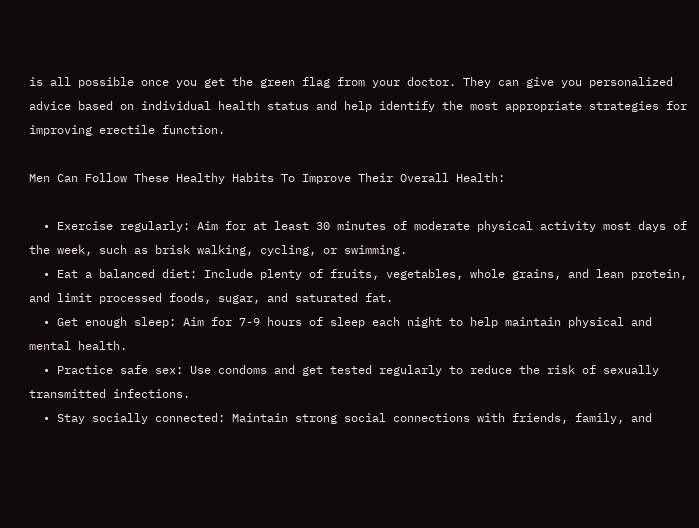is all possible once you get the green flag from your doctor. They can give you personalized advice based on individual health status and help identify the most appropriate strategies for improving erectile function.

Men Can Follow These Healthy Habits To Improve Their Overall Health:

  • Exercise regularly: Aim for at least 30 minutes of moderate physical activity most days of the week, such as brisk walking, cycling, or swimming.
  • Eat a balanced diet: Include plenty of fruits, vegetables, whole grains, and lean protein, and limit processed foods, sugar, and saturated fat.
  • Get enough sleep: Aim for 7-9 hours of sleep each night to help maintain physical and mental health.
  • Practice safe sex: Use condoms and get tested regularly to reduce the risk of sexually transmitted infections.
  • Stay socially connected: Maintain strong social connections with friends, family, and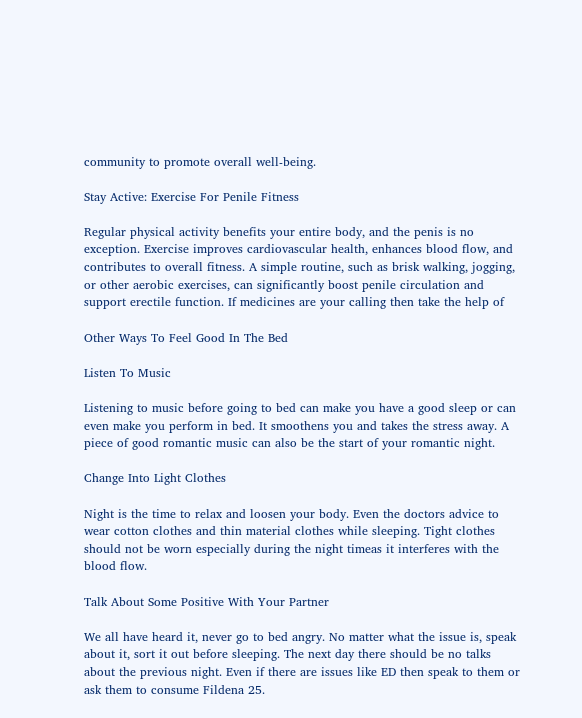community to promote overall well-being.

Stay Active: Exercise For Penile Fitness

Regular physical activity benefits your entire body, and the penis is no exception. Exercise improves cardiovascular health, enhances blood flow, and contributes to overall fitness. A simple routine, such as brisk walking, jogging, or other aerobic exercises, can significantly boost penile circulation and support erectile function. If medicines are your calling then take the help of

Other Ways To Feel Good In The Bed

Listen To Music

Listening to music before going to bed can make you have a good sleep or can even make you perform in bed. It smoothens you and takes the stress away. A piece of good romantic music can also be the start of your romantic night.

Change Into Light Clothes

Night is the time to relax and loosen your body. Even the doctors advice to wear cotton clothes and thin material clothes while sleeping. Tight clothes should not be worn especially during the night timeas it interferes with the blood flow.

Talk About Some Positive With Your Partner

We all have heard it, never go to bed angry. No matter what the issue is, speak about it, sort it out before sleeping. The next day there should be no talks about the previous night. Even if there are issues like ED then speak to them or ask them to consume Fildena 25.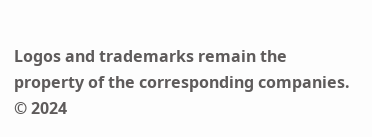Logos and trademarks remain the property of the corresponding companies. © 2024